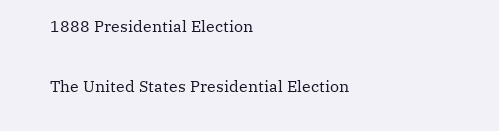1888 Presidential Election

The United States Presidential Election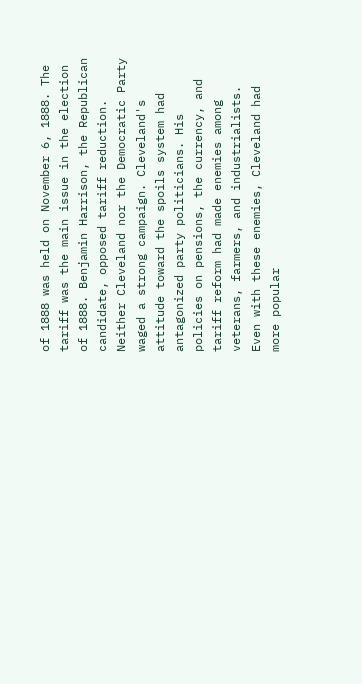of 1888 was held on November 6, 1888. The tariff was the main issue in the election of 1888. Benjamin Harrison, the Republican candidate, opposed tariff reduction. Neither Cleveland nor the Democratic Party waged a strong campaign. Cleveland's attitude toward the spoils system had antagonized party politicians. His policies on pensions, the currency, and tariff reform had made enemies among veterans, farmers, and industrialists. Even with these enemies, Cleveland had more popular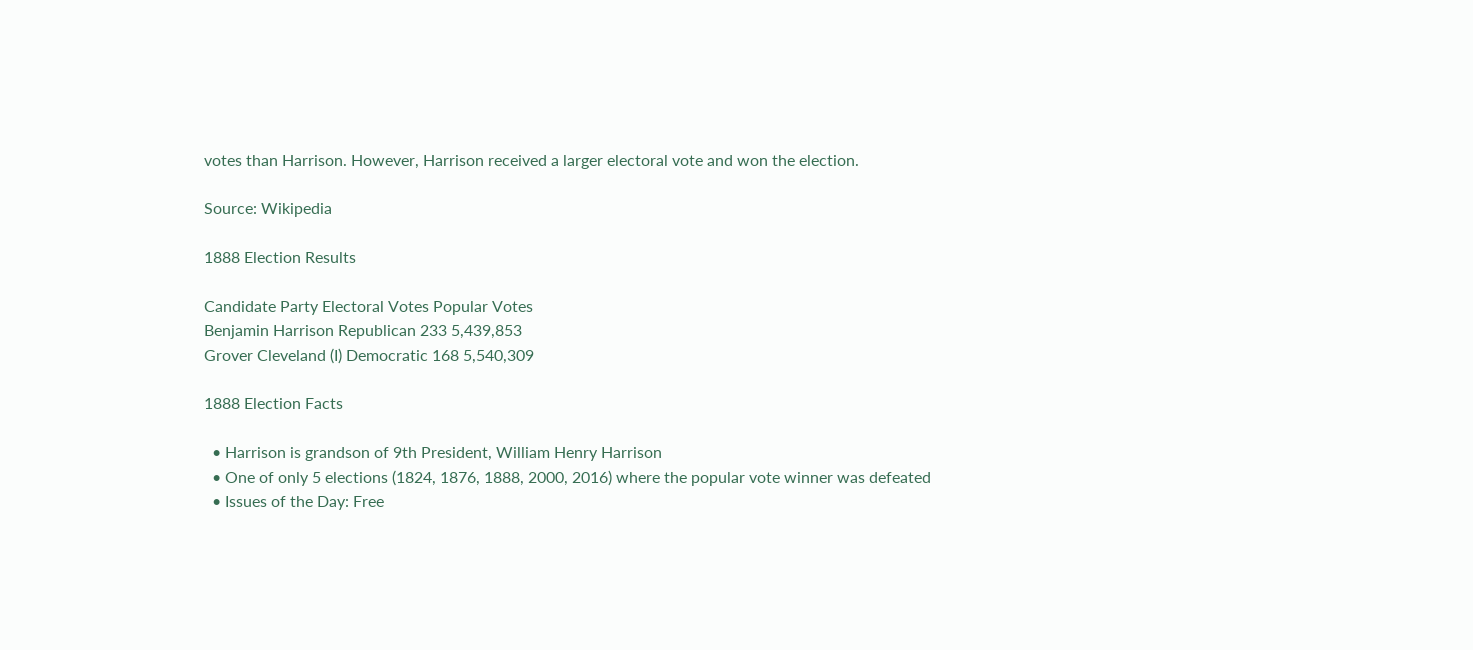votes than Harrison. However, Harrison received a larger electoral vote and won the election.

Source: Wikipedia

1888 Election Results

Candidate Party Electoral Votes Popular Votes
Benjamin Harrison Republican 233 5,439,853
Grover Cleveland (I) Democratic 168 5,540,309

1888 Election Facts

  • Harrison is grandson of 9th President, William Henry Harrison
  • One of only 5 elections (1824, 1876, 1888, 2000, 2016) where the popular vote winner was defeated
  • Issues of the Day: Free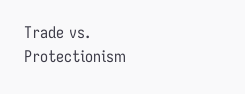Trade vs. Protectionism